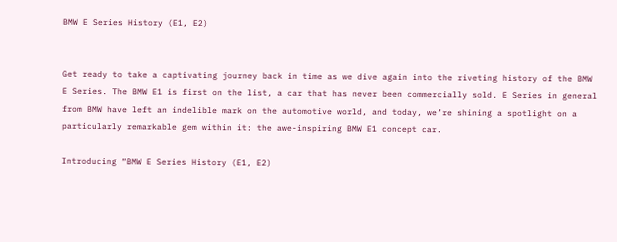BMW E Series History (E1, E2)


Get ready to take a captivating journey back in time as we dive again into the riveting history of the BMW E Series. The BMW E1 is first on the list, a car that has never been commercially sold. E Series in general from BMW have left an indelible mark on the automotive world, and today, we’re shining a spotlight on a particularly remarkable gem within it: the awe-inspiring BMW E1 concept car.

Introducing “BMW E Series History (E1, E2)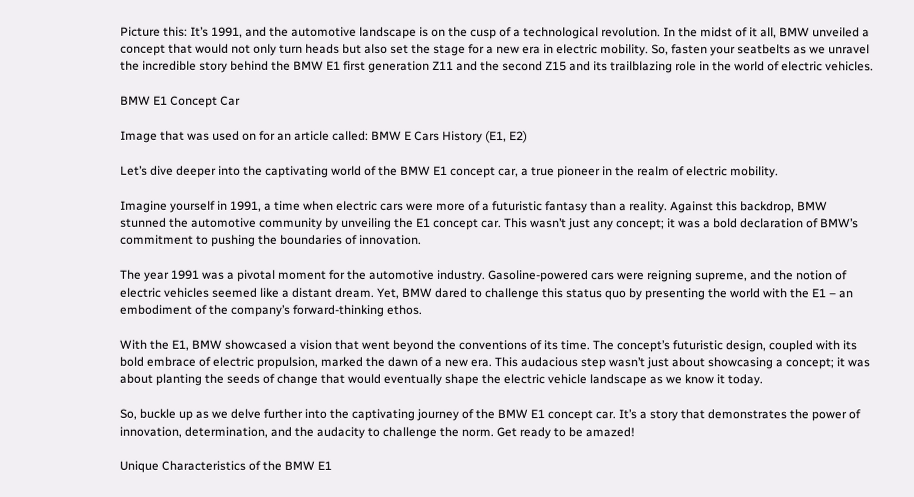Picture this: It’s 1991, and the automotive landscape is on the cusp of a technological revolution. In the midst of it all, BMW unveiled a concept that would not only turn heads but also set the stage for a new era in electric mobility. So, fasten your seatbelts as we unravel the incredible story behind the BMW E1 first generation Z11 and the second Z15 and its trailblazing role in the world of electric vehicles.

BMW E1 Concept Car

Image that was used on for an article called: BMW E Cars History (E1, E2)

Let’s dive deeper into the captivating world of the BMW E1 concept car, a true pioneer in the realm of electric mobility.

Imagine yourself in 1991, a time when electric cars were more of a futuristic fantasy than a reality. Against this backdrop, BMW stunned the automotive community by unveiling the E1 concept car. This wasn’t just any concept; it was a bold declaration of BMW’s commitment to pushing the boundaries of innovation.

The year 1991 was a pivotal moment for the automotive industry. Gasoline-powered cars were reigning supreme, and the notion of electric vehicles seemed like a distant dream. Yet, BMW dared to challenge this status quo by presenting the world with the E1 – an embodiment of the company’s forward-thinking ethos.

With the E1, BMW showcased a vision that went beyond the conventions of its time. The concept’s futuristic design, coupled with its bold embrace of electric propulsion, marked the dawn of a new era. This audacious step wasn’t just about showcasing a concept; it was about planting the seeds of change that would eventually shape the electric vehicle landscape as we know it today.

So, buckle up as we delve further into the captivating journey of the BMW E1 concept car. It’s a story that demonstrates the power of innovation, determination, and the audacity to challenge the norm. Get ready to be amazed!

Unique Characteristics of the BMW E1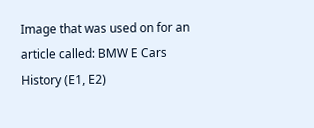Image that was used on for an article called: BMW E Cars History (E1, E2)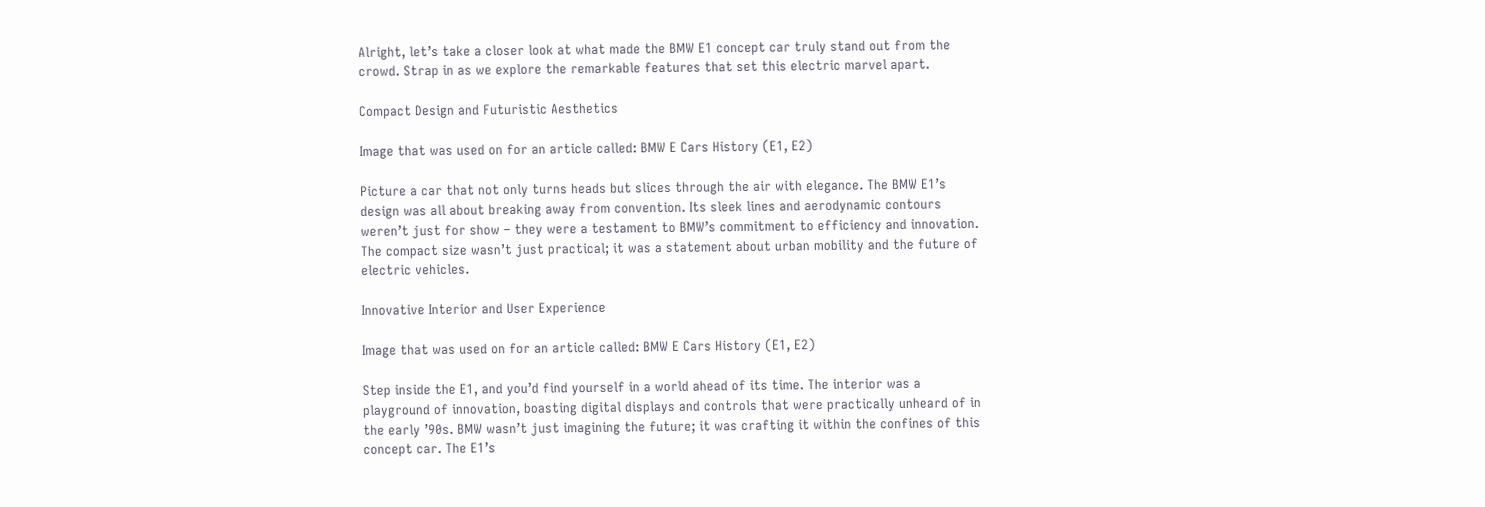Alright, let’s take a closer look at what made the BMW E1 concept car truly stand out from the crowd. Strap in as we explore the remarkable features that set this electric marvel apart.

Compact Design and Futuristic Aesthetics

Image that was used on for an article called: BMW E Cars History (E1, E2)

Picture a car that not only turns heads but slices through the air with elegance. The BMW E1’s design was all about breaking away from convention. Its sleek lines and aerodynamic contours weren’t just for show – they were a testament to BMW’s commitment to efficiency and innovation. The compact size wasn’t just practical; it was a statement about urban mobility and the future of electric vehicles.

Innovative Interior and User Experience

Image that was used on for an article called: BMW E Cars History (E1, E2)

Step inside the E1, and you’d find yourself in a world ahead of its time. The interior was a playground of innovation, boasting digital displays and controls that were practically unheard of in the early ’90s. BMW wasn’t just imagining the future; it was crafting it within the confines of this concept car. The E1’s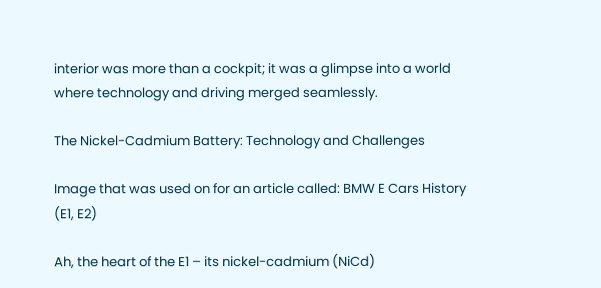interior was more than a cockpit; it was a glimpse into a world where technology and driving merged seamlessly.

The Nickel-Cadmium Battery: Technology and Challenges

Image that was used on for an article called: BMW E Cars History (E1, E2)

Ah, the heart of the E1 – its nickel-cadmium (NiCd)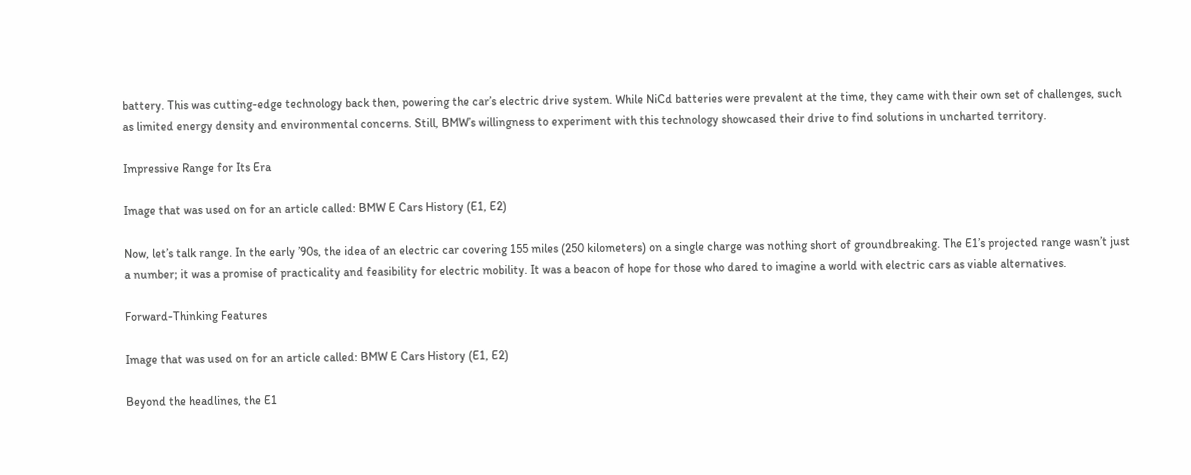battery. This was cutting-edge technology back then, powering the car’s electric drive system. While NiCd batteries were prevalent at the time, they came with their own set of challenges, such as limited energy density and environmental concerns. Still, BMW’s willingness to experiment with this technology showcased their drive to find solutions in uncharted territory.

Impressive Range for Its Era

Image that was used on for an article called: BMW E Cars History (E1, E2)

Now, let’s talk range. In the early ’90s, the idea of an electric car covering 155 miles (250 kilometers) on a single charge was nothing short of groundbreaking. The E1’s projected range wasn’t just a number; it was a promise of practicality and feasibility for electric mobility. It was a beacon of hope for those who dared to imagine a world with electric cars as viable alternatives.

Forward-Thinking Features

Image that was used on for an article called: BMW E Cars History (E1, E2)

Beyond the headlines, the E1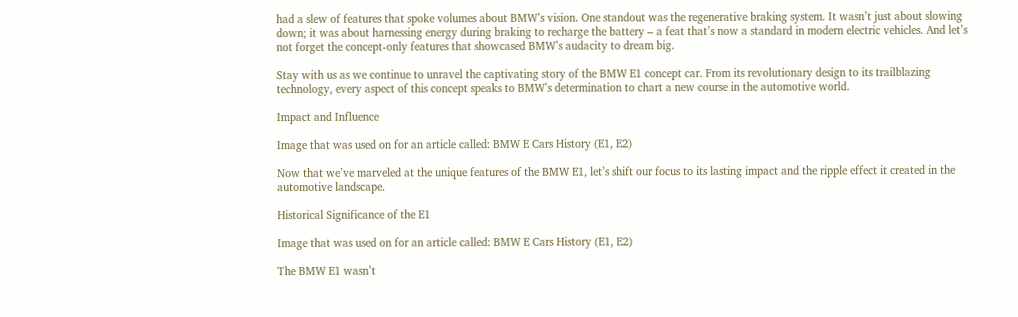had a slew of features that spoke volumes about BMW’s vision. One standout was the regenerative braking system. It wasn’t just about slowing down; it was about harnessing energy during braking to recharge the battery – a feat that’s now a standard in modern electric vehicles. And let’s not forget the concept-only features that showcased BMW’s audacity to dream big.

Stay with us as we continue to unravel the captivating story of the BMW E1 concept car. From its revolutionary design to its trailblazing technology, every aspect of this concept speaks to BMW’s determination to chart a new course in the automotive world.

Impact and Influence

Image that was used on for an article called: BMW E Cars History (E1, E2)

Now that we’ve marveled at the unique features of the BMW E1, let’s shift our focus to its lasting impact and the ripple effect it created in the automotive landscape.

Historical Significance of the E1

Image that was used on for an article called: BMW E Cars History (E1, E2)

The BMW E1 wasn’t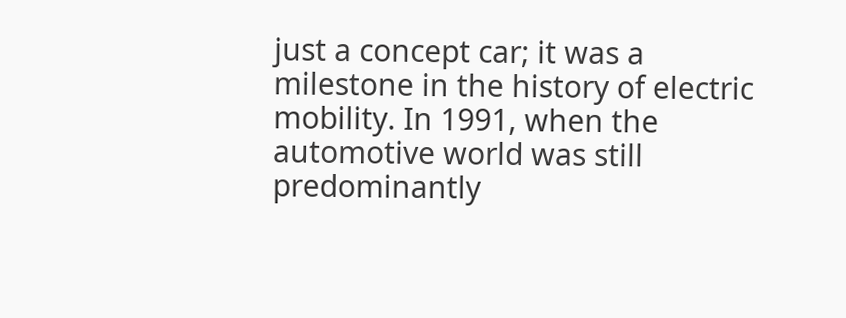just a concept car; it was a milestone in the history of electric mobility. In 1991, when the automotive world was still predominantly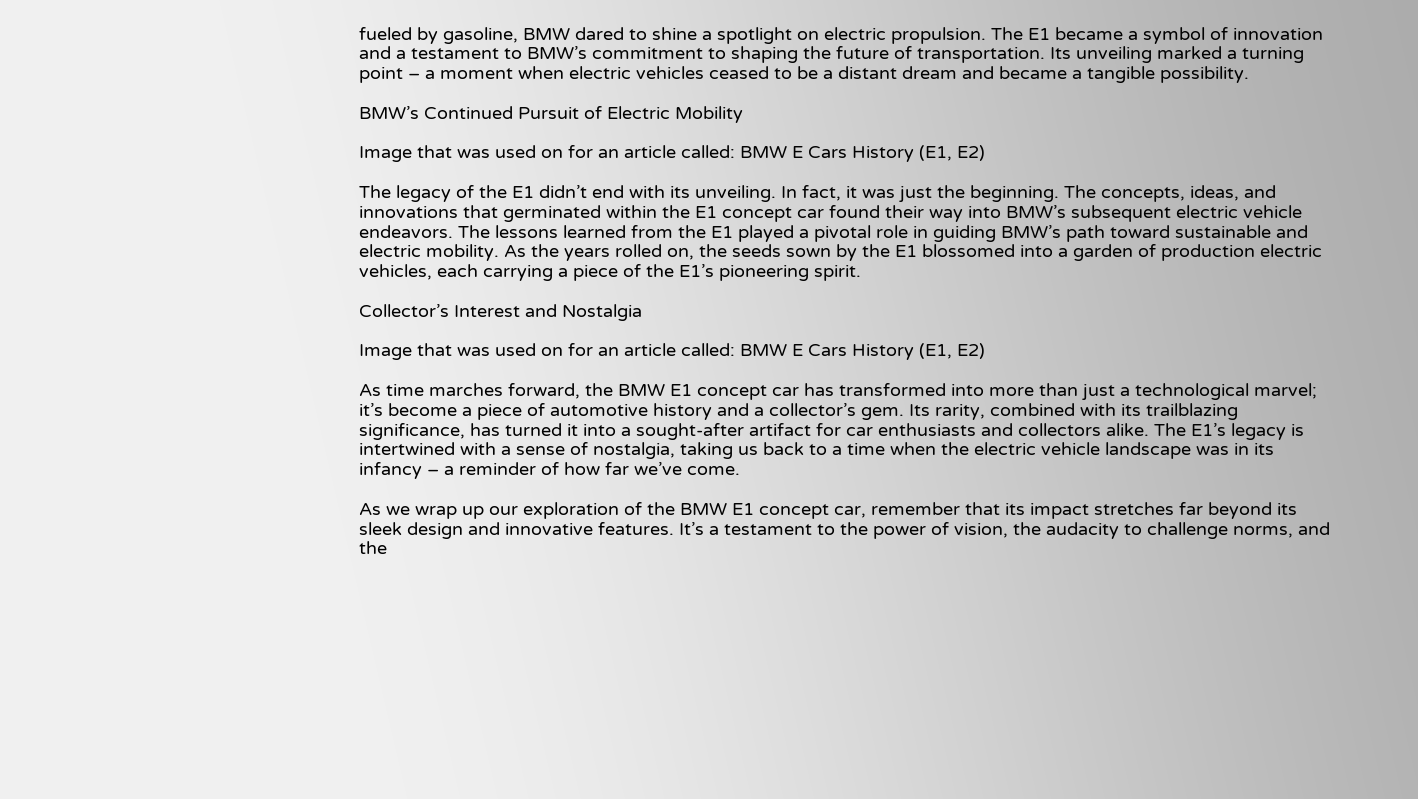fueled by gasoline, BMW dared to shine a spotlight on electric propulsion. The E1 became a symbol of innovation and a testament to BMW’s commitment to shaping the future of transportation. Its unveiling marked a turning point – a moment when electric vehicles ceased to be a distant dream and became a tangible possibility.

BMW’s Continued Pursuit of Electric Mobility

Image that was used on for an article called: BMW E Cars History (E1, E2)

The legacy of the E1 didn’t end with its unveiling. In fact, it was just the beginning. The concepts, ideas, and innovations that germinated within the E1 concept car found their way into BMW’s subsequent electric vehicle endeavors. The lessons learned from the E1 played a pivotal role in guiding BMW’s path toward sustainable and electric mobility. As the years rolled on, the seeds sown by the E1 blossomed into a garden of production electric vehicles, each carrying a piece of the E1’s pioneering spirit.

Collector’s Interest and Nostalgia

Image that was used on for an article called: BMW E Cars History (E1, E2)

As time marches forward, the BMW E1 concept car has transformed into more than just a technological marvel; it’s become a piece of automotive history and a collector’s gem. Its rarity, combined with its trailblazing significance, has turned it into a sought-after artifact for car enthusiasts and collectors alike. The E1’s legacy is intertwined with a sense of nostalgia, taking us back to a time when the electric vehicle landscape was in its infancy – a reminder of how far we’ve come.

As we wrap up our exploration of the BMW E1 concept car, remember that its impact stretches far beyond its sleek design and innovative features. It’s a testament to the power of vision, the audacity to challenge norms, and the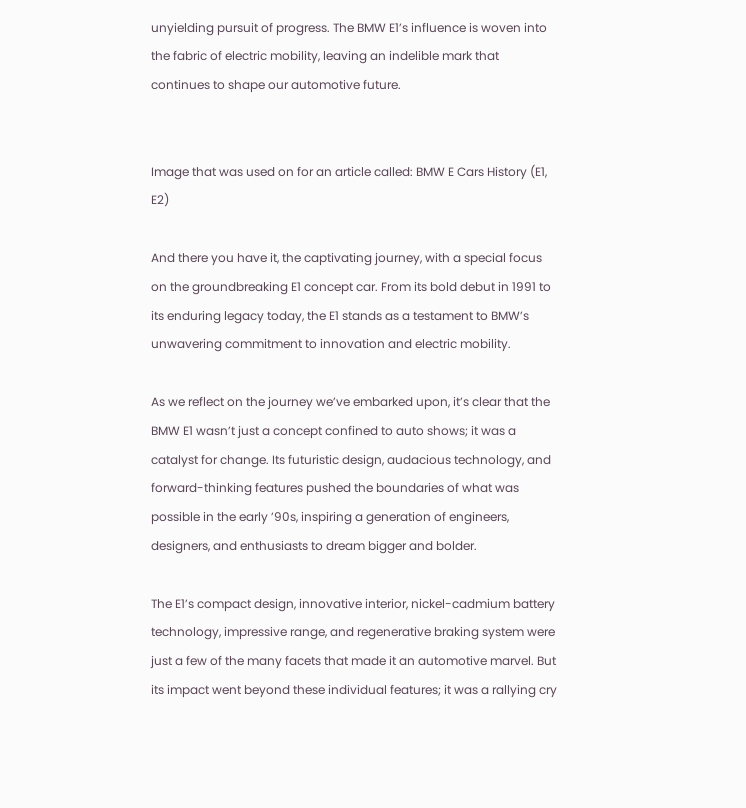unyielding pursuit of progress. The BMW E1’s influence is woven into the fabric of electric mobility, leaving an indelible mark that continues to shape our automotive future.


Image that was used on for an article called: BMW E Cars History (E1, E2)

And there you have it, the captivating journey, with a special focus on the groundbreaking E1 concept car. From its bold debut in 1991 to its enduring legacy today, the E1 stands as a testament to BMW’s unwavering commitment to innovation and electric mobility.

As we reflect on the journey we’ve embarked upon, it’s clear that the BMW E1 wasn’t just a concept confined to auto shows; it was a catalyst for change. Its futuristic design, audacious technology, and forward-thinking features pushed the boundaries of what was possible in the early ’90s, inspiring a generation of engineers, designers, and enthusiasts to dream bigger and bolder.

The E1’s compact design, innovative interior, nickel-cadmium battery technology, impressive range, and regenerative braking system were just a few of the many facets that made it an automotive marvel. But its impact went beyond these individual features; it was a rallying cry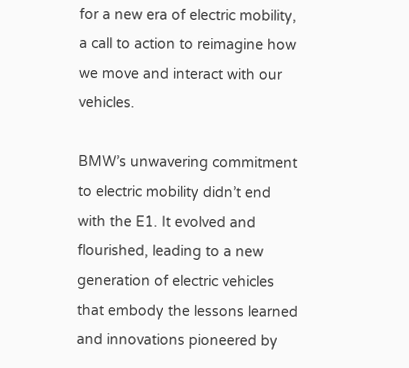for a new era of electric mobility, a call to action to reimagine how we move and interact with our vehicles.

BMW’s unwavering commitment to electric mobility didn’t end with the E1. It evolved and flourished, leading to a new generation of electric vehicles that embody the lessons learned and innovations pioneered by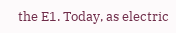the E1. Today, as electric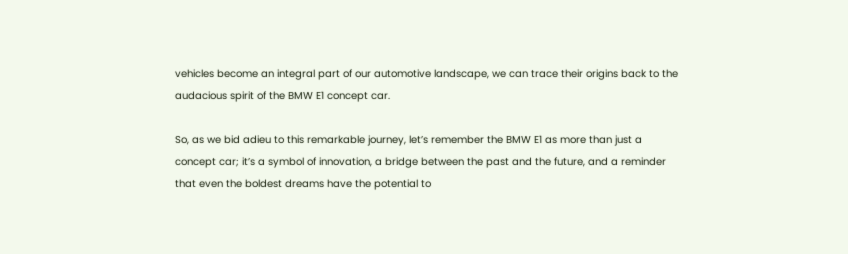vehicles become an integral part of our automotive landscape, we can trace their origins back to the audacious spirit of the BMW E1 concept car.

So, as we bid adieu to this remarkable journey, let’s remember the BMW E1 as more than just a concept car; it’s a symbol of innovation, a bridge between the past and the future, and a reminder that even the boldest dreams have the potential to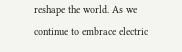reshape the world. As we continue to embrace electric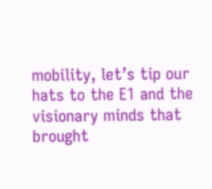mobility, let’s tip our hats to the E1 and the visionary minds that brought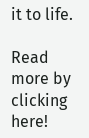it to life.

Read more by clicking here!